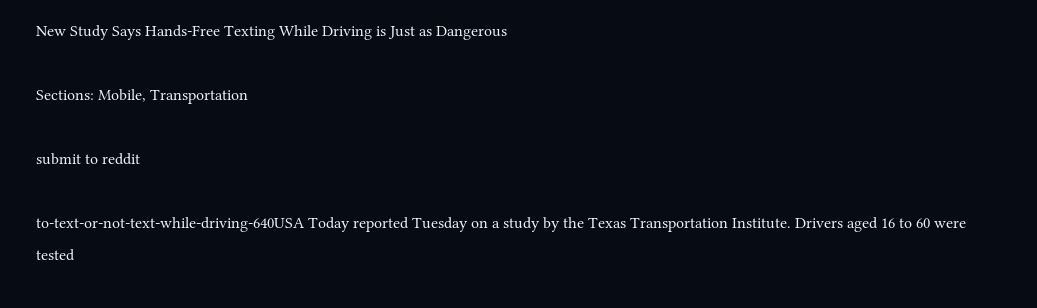New Study Says Hands-Free Texting While Driving is Just as Dangerous

Sections: Mobile, Transportation

submit to reddit

to-text-or-not-text-while-driving-640USA Today reported Tuesday on a study by the Texas Transportation Institute. Drivers aged 16 to 60 were tested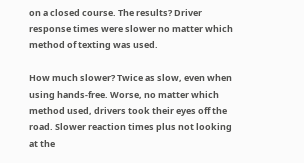on a closed course. The results? Driver response times were slower no matter which method of texting was used.

How much slower? Twice as slow, even when using hands-free. Worse, no matter which method used, drivers took their eyes off the road. Slower reaction times plus not looking at the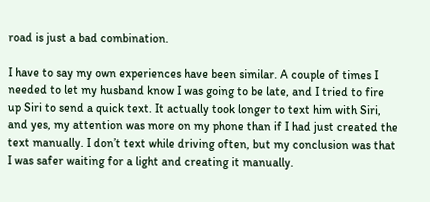road is just a bad combination.

I have to say my own experiences have been similar. A couple of times I needed to let my husband know I was going to be late, and I tried to fire up Siri to send a quick text. It actually took longer to text him with Siri, and yes, my attention was more on my phone than if I had just created the text manually. I don’t text while driving often, but my conclusion was that I was safer waiting for a light and creating it manually.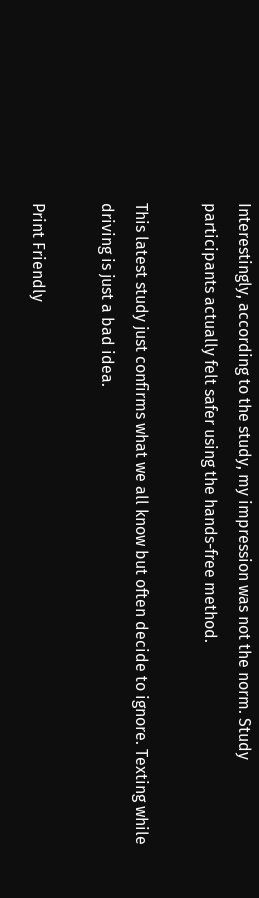Interestingly, according to the study, my impression was not the norm. Study participants actually felt safer using the hands-free method.

This latest study just confirms what we all know but often decide to ignore. Texting while driving is just a bad idea.

Print Friendly